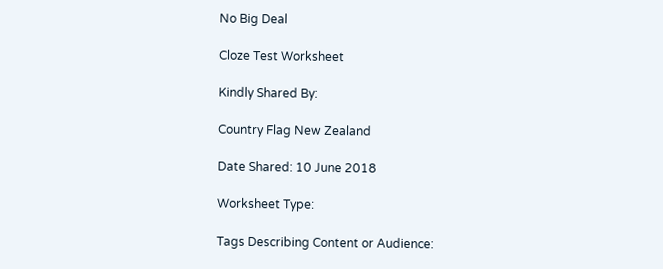No Big Deal

Cloze Test Worksheet

Kindly Shared By:

Country Flag New Zealand

Date Shared: 10 June 2018

Worksheet Type:

Tags Describing Content or Audience: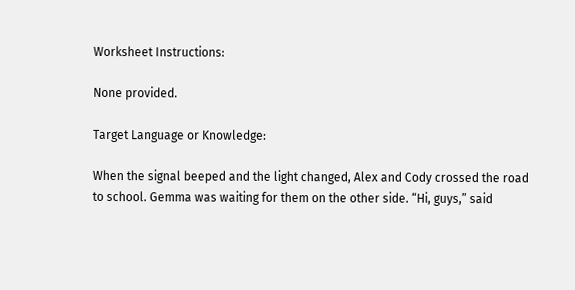Worksheet Instructions:

None provided.

Target Language or Knowledge:

When the signal beeped and the light changed, Alex and Cody crossed the road to school. Gemma was waiting for them on the other side. “Hi, guys,” said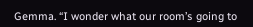Gemma. “I wonder what our room’s going to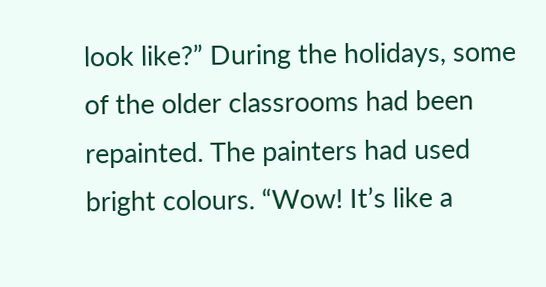look like?” During the holidays, some of the older classrooms had been repainted. The painters had used bright colours. “Wow! It’s like a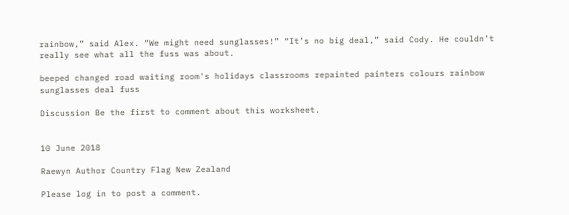rainbow,” said Alex. “We might need sunglasses!” “It’s no big deal,” said Cody. He couldn’t really see what all the fuss was about.

beeped changed road waiting room's holidays classrooms repainted painters colours rainbow sunglasses deal fuss

Discussion Be the first to comment about this worksheet.


10 June 2018

Raewyn Author Country Flag New Zealand

Please log in to post a comment.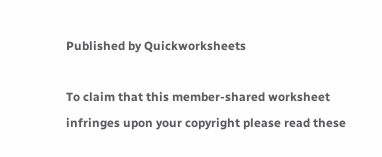Published by Quickworksheets

To claim that this member-shared worksheet infringes upon your copyright please read these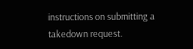instructions on submitting a takedown request.